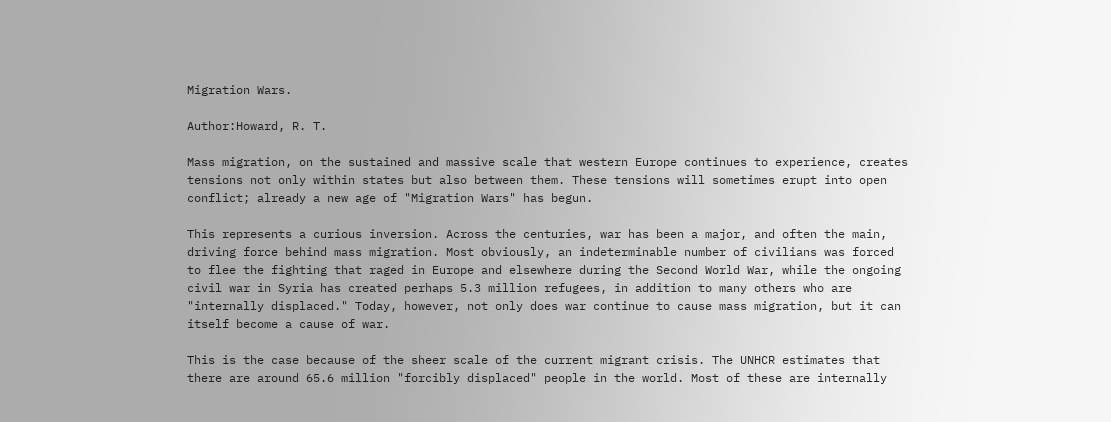Migration Wars.

Author:Howard, R. T.

Mass migration, on the sustained and massive scale that western Europe continues to experience, creates tensions not only within states but also between them. These tensions will sometimes erupt into open conflict; already a new age of "Migration Wars" has begun.

This represents a curious inversion. Across the centuries, war has been a major, and often the main, driving force behind mass migration. Most obviously, an indeterminable number of civilians was forced to flee the fighting that raged in Europe and elsewhere during the Second World War, while the ongoing civil war in Syria has created perhaps 5.3 million refugees, in addition to many others who are "internally displaced." Today, however, not only does war continue to cause mass migration, but it can itself become a cause of war.

This is the case because of the sheer scale of the current migrant crisis. The UNHCR estimates that there are around 65.6 million "forcibly displaced" people in the world. Most of these are internally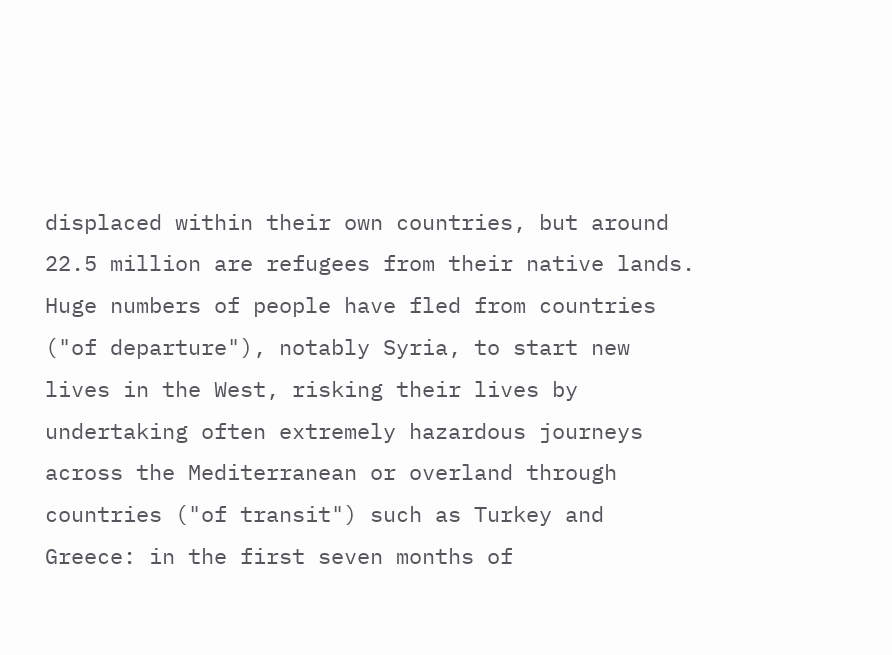displaced within their own countries, but around 22.5 million are refugees from their native lands. Huge numbers of people have fled from countries ("of departure"), notably Syria, to start new lives in the West, risking their lives by undertaking often extremely hazardous journeys across the Mediterranean or overland through countries ("of transit") such as Turkey and Greece: in the first seven months of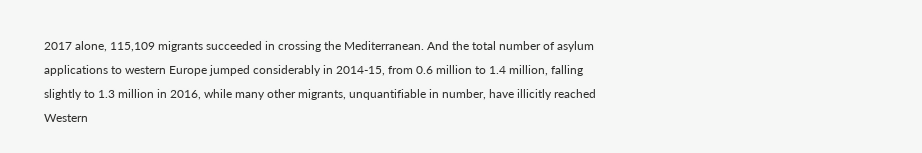2017 alone, 115,109 migrants succeeded in crossing the Mediterranean. And the total number of asylum applications to western Europe jumped considerably in 2014-15, from 0.6 million to 1.4 million, falling slightly to 1.3 million in 2016, while many other migrants, unquantifiable in number, have illicitly reached Western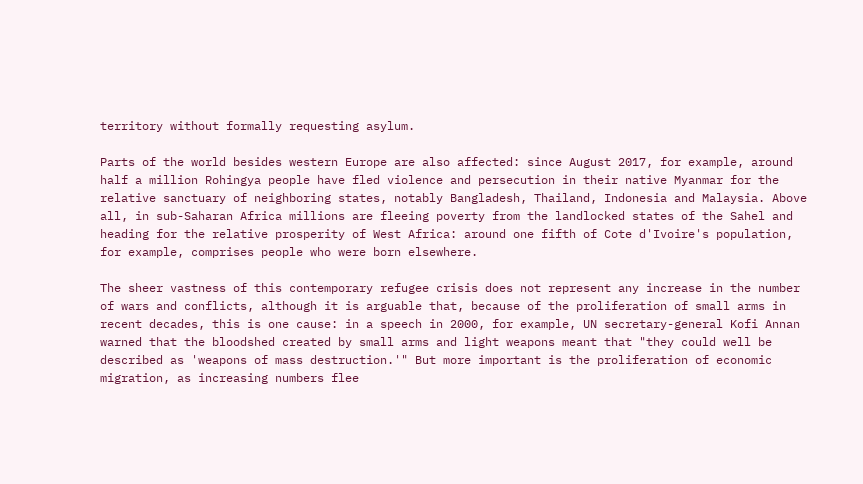territory without formally requesting asylum.

Parts of the world besides western Europe are also affected: since August 2017, for example, around half a million Rohingya people have fled violence and persecution in their native Myanmar for the relative sanctuary of neighboring states, notably Bangladesh, Thailand, Indonesia and Malaysia. Above all, in sub-Saharan Africa millions are fleeing poverty from the landlocked states of the Sahel and heading for the relative prosperity of West Africa: around one fifth of Cote d'Ivoire's population, for example, comprises people who were born elsewhere.

The sheer vastness of this contemporary refugee crisis does not represent any increase in the number of wars and conflicts, although it is arguable that, because of the proliferation of small arms in recent decades, this is one cause: in a speech in 2000, for example, UN secretary-general Kofi Annan warned that the bloodshed created by small arms and light weapons meant that "they could well be described as 'weapons of mass destruction.'" But more important is the proliferation of economic migration, as increasing numbers flee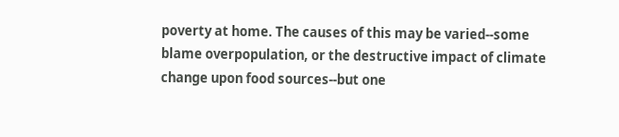poverty at home. The causes of this may be varied--some blame overpopulation, or the destructive impact of climate change upon food sources--but one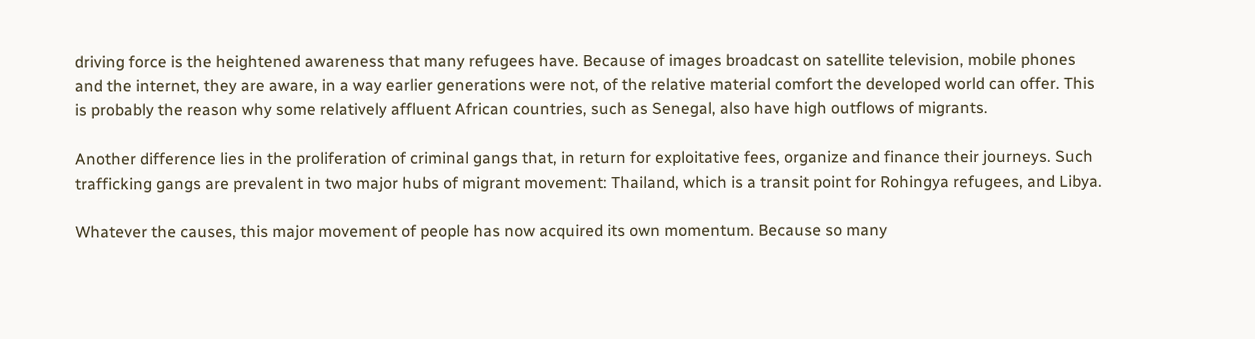driving force is the heightened awareness that many refugees have. Because of images broadcast on satellite television, mobile phones and the internet, they are aware, in a way earlier generations were not, of the relative material comfort the developed world can offer. This is probably the reason why some relatively affluent African countries, such as Senegal, also have high outflows of migrants.

Another difference lies in the proliferation of criminal gangs that, in return for exploitative fees, organize and finance their journeys. Such trafficking gangs are prevalent in two major hubs of migrant movement: Thailand, which is a transit point for Rohingya refugees, and Libya.

Whatever the causes, this major movement of people has now acquired its own momentum. Because so many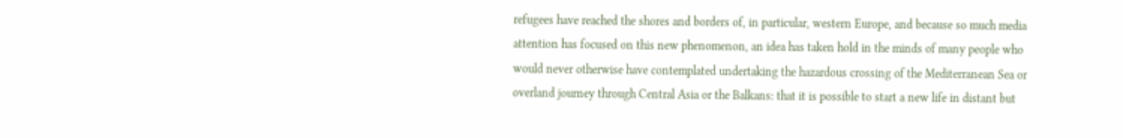refugees have reached the shores and borders of, in particular, western Europe, and because so much media attention has focused on this new phenomenon, an idea has taken hold in the minds of many people who would never otherwise have contemplated undertaking the hazardous crossing of the Mediterranean Sea or overland journey through Central Asia or the Balkans: that it is possible to start a new life in distant but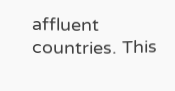affluent countries. This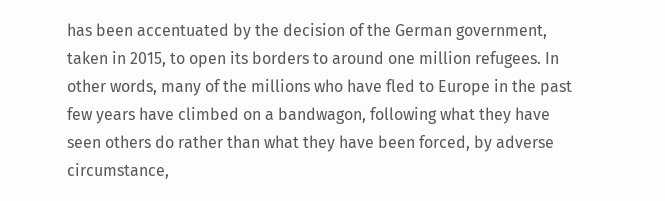has been accentuated by the decision of the German government, taken in 2015, to open its borders to around one million refugees. In other words, many of the millions who have fled to Europe in the past few years have climbed on a bandwagon, following what they have seen others do rather than what they have been forced, by adverse circumstance,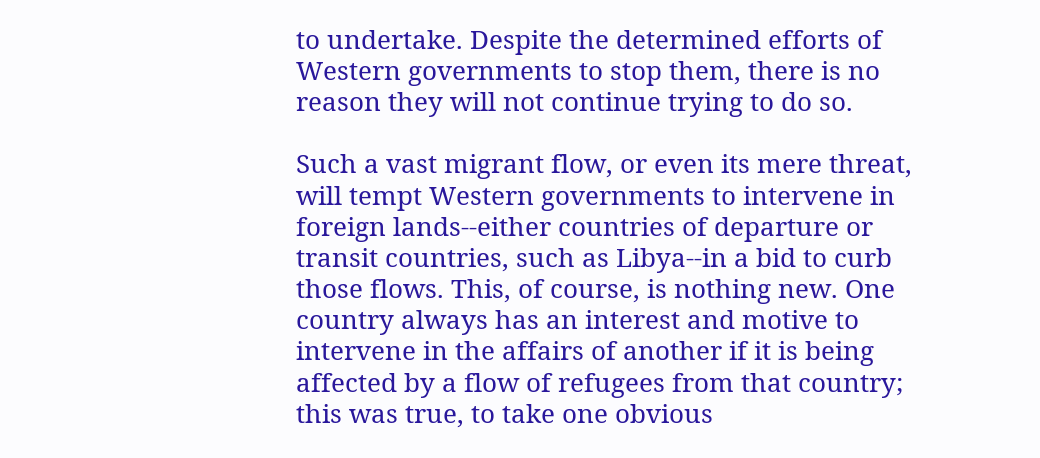to undertake. Despite the determined efforts of Western governments to stop them, there is no reason they will not continue trying to do so.

Such a vast migrant flow, or even its mere threat, will tempt Western governments to intervene in foreign lands--either countries of departure or transit countries, such as Libya--in a bid to curb those flows. This, of course, is nothing new. One country always has an interest and motive to intervene in the affairs of another if it is being affected by a flow of refugees from that country; this was true, to take one obvious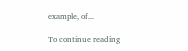example, of...

To continue reading